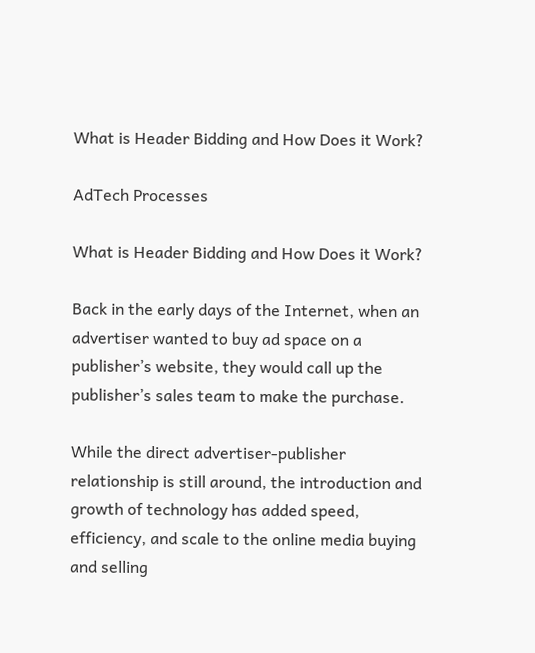What is Header Bidding and How Does it Work?

AdTech Processes

What is Header Bidding and How Does it Work?

Back in the early days of the Internet, when an advertiser wanted to buy ad space on a publisher’s website, they would call up the publisher’s sales team to make the purchase.

While the direct advertiser-publisher relationship is still around, the introduction and growth of technology has added speed, efficiency, and scale to the online media buying and selling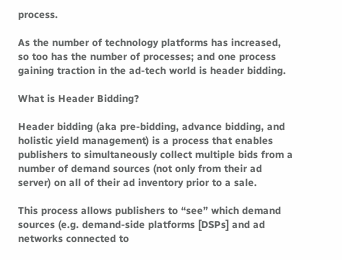process.

As the number of technology platforms has increased, so too has the number of processes; and one process gaining traction in the ad-tech world is header bidding.

What is Header Bidding?

Header bidding (aka pre-bidding, advance bidding, and holistic yield management) is a process that enables publishers to simultaneously collect multiple bids from a number of demand sources (not only from their ad server) on all of their ad inventory prior to a sale.

This process allows publishers to “see” which demand sources (e.g. demand-side platforms [DSPs] and ad networks connected to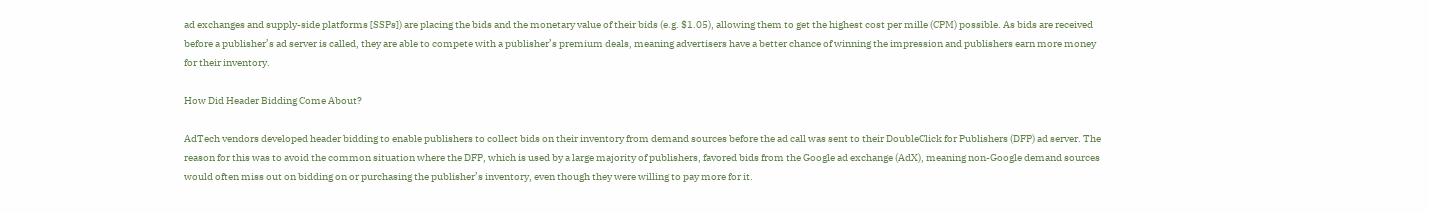ad exchanges and supply-side platforms [SSPs]) are placing the bids and the monetary value of their bids (e.g. $1.05), allowing them to get the highest cost per mille (CPM) possible. As bids are received before a publisher’s ad server is called, they are able to compete with a publisher’s premium deals, meaning advertisers have a better chance of winning the impression and publishers earn more money for their inventory.

How Did Header Bidding Come About?

AdTech vendors developed header bidding to enable publishers to collect bids on their inventory from demand sources before the ad call was sent to their DoubleClick for Publishers (DFP) ad server. The reason for this was to avoid the common situation where the DFP, which is used by a large majority of publishers, favored bids from the Google ad exchange (AdX), meaning non-Google demand sources would often miss out on bidding on or purchasing the publisher’s inventory, even though they were willing to pay more for it.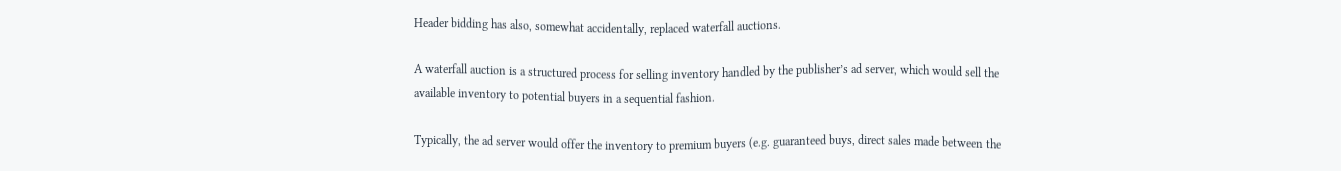Header bidding has also, somewhat accidentally, replaced waterfall auctions.

A waterfall auction is a structured process for selling inventory handled by the publisher’s ad server, which would sell the available inventory to potential buyers in a sequential fashion.

Typically, the ad server would offer the inventory to premium buyers (e.g. guaranteed buys, direct sales made between the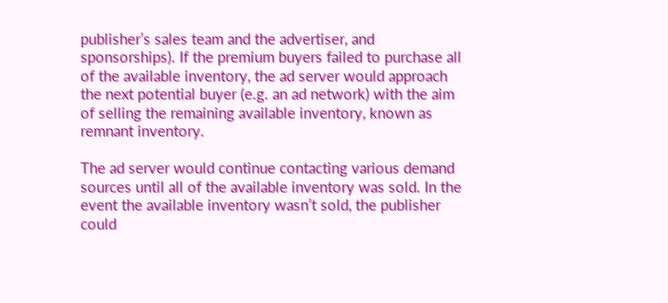publisher’s sales team and the advertiser, and sponsorships). If the premium buyers failed to purchase all of the available inventory, the ad server would approach the next potential buyer (e.g. an ad network) with the aim of selling the remaining available inventory, known as remnant inventory.

The ad server would continue contacting various demand sources until all of the available inventory was sold. In the event the available inventory wasn’t sold, the publisher could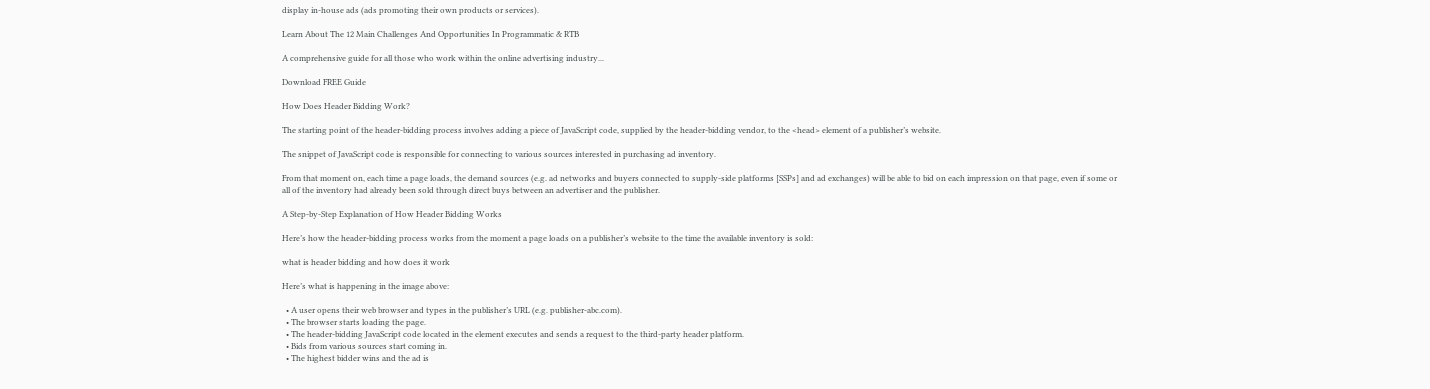display in-house ads (ads promoting their own products or services).

Learn About The 12 Main Challenges And Opportunities In Programmatic & RTB

A comprehensive guide for all those who work within the online advertising industry...

Download FREE Guide

How Does Header Bidding Work?

The starting point of the header-bidding process involves adding a piece of JavaScript code, supplied by the header-bidding vendor, to the <head> element of a publisher’s website.

The snippet of JavaScript code is responsible for connecting to various sources interested in purchasing ad inventory.

From that moment on, each time a page loads, the demand sources (e.g. ad networks and buyers connected to supply-side platforms [SSPs] and ad exchanges) will be able to bid on each impression on that page, even if some or all of the inventory had already been sold through direct buys between an advertiser and the publisher.

A Step-by-Step Explanation of How Header Bidding Works

Here’s how the header-bidding process works from the moment a page loads on a publisher’s website to the time the available inventory is sold:

what is header bidding and how does it work

Here’s what is happening in the image above:

  • A user opens their web browser and types in the publisher’s URL (e.g. publisher-abc.com).
  • The browser starts loading the page.
  • The header-bidding JavaScript code located in the element executes and sends a request to the third-party header platform.
  • Bids from various sources start coming in.
  • The highest bidder wins and the ad is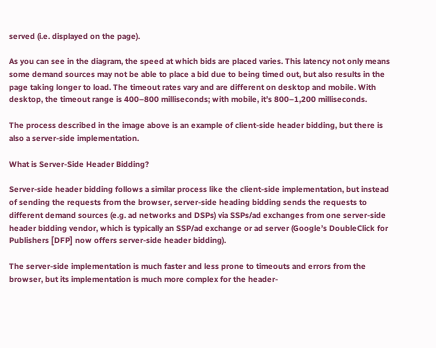served (i.e. displayed on the page).

As you can see in the diagram, the speed at which bids are placed varies. This latency not only means some demand sources may not be able to place a bid due to being timed out, but also results in the page taking longer to load. The timeout rates vary and are different on desktop and mobile. With desktop, the timeout range is 400–800 milliseconds; with mobile, it’s 800–1,200 milliseconds.

The process described in the image above is an example of client-side header bidding, but there is also a server-side implementation.

What is Server-Side Header Bidding?

Server-side header bidding follows a similar process like the client-side implementation, but instead of sending the requests from the browser, server-side heading bidding sends the requests to different demand sources (e.g. ad networks and DSPs) via SSPs/ad exchanges from one server-side header bidding vendor, which is typically an SSP/ad exchange or ad server (Google’s DoubleClick for Publishers [DFP] now offers server-side header bidding).

The server-side implementation is much faster and less prone to timeouts and errors from the browser, but its implementation is much more complex for the header-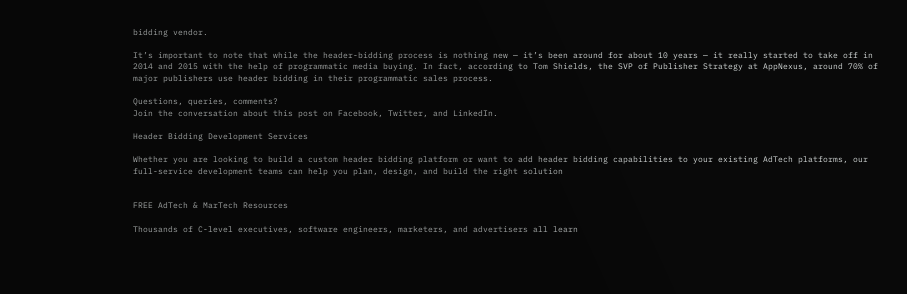bidding vendor.

It’s important to note that while the header-bidding process is nothing new — it’s been around for about 10 years — it really started to take off in 2014 and 2015 with the help of programmatic media buying. In fact, according to Tom Shields, the SVP of Publisher Strategy at AppNexus, around 70% of major publishers use header bidding in their programmatic sales process.

Questions, queries, comments?
Join the conversation about this post on Facebook, Twitter, and LinkedIn.

Header Bidding Development Services

Whether you are looking to build a custom header bidding platform or want to add header bidding capabilities to your existing AdTech platforms, our full-service development teams can help you plan, design, and build the right solution


FREE AdTech & MarTech Resources

Thousands of C-level executives, software engineers, marketers, and advertisers all learn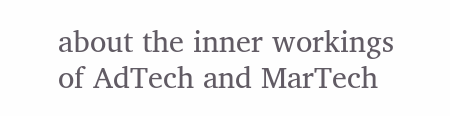about the inner workings of AdTech and MarTech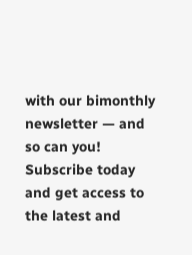with our bimonthly newsletter — and so can you! Subscribe today and get access to the latest and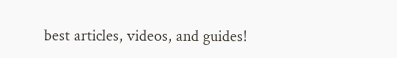best articles, videos, and guides!